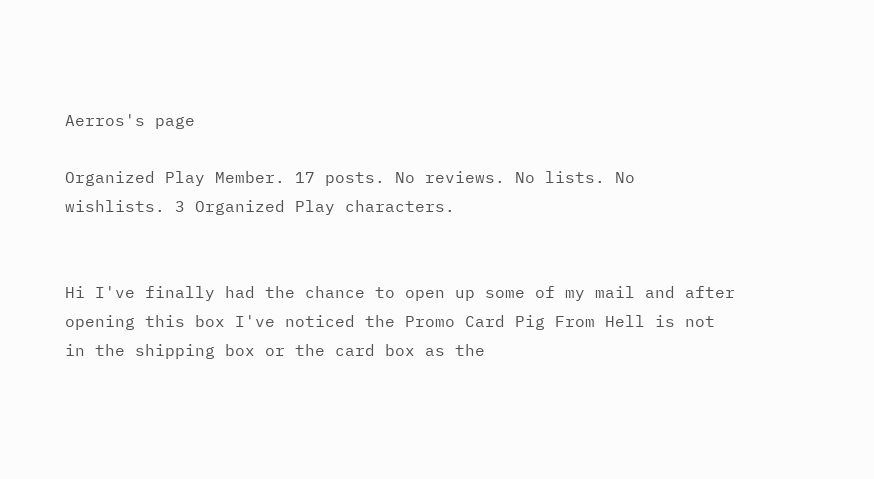Aerros's page

Organized Play Member. 17 posts. No reviews. No lists. No wishlists. 3 Organized Play characters.


Hi I've finally had the chance to open up some of my mail and after opening this box I've noticed the Promo Card Pig From Hell is not in the shipping box or the card box as the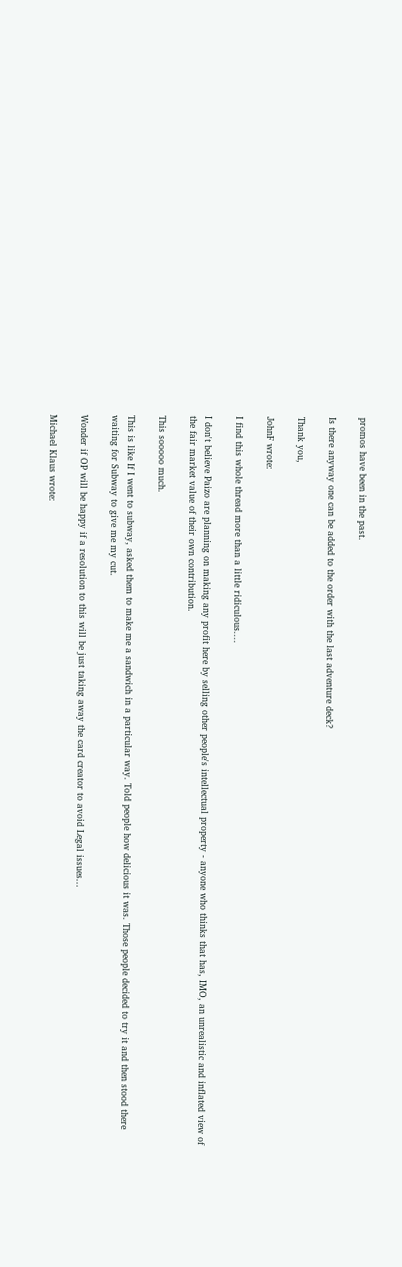promos have been in the past.

Is there anyway one can be added to the order with the last adventure deck?

Thank you,

JohnF wrote:

I find this whole thread more than a little ridiculous....

I don't believe Paizo are planning on making any profit here by selling other people's intellectual property - anyone who thinks that has, IMO, an unrealistic and inflated view of the fair market value of their own contribution.

This sooooo much.

This is like If I went to subway, asked them to make me a sandwich in a particular way. Told people how delicious it was. Those people decided to try it and then stood there waiting for Subway to give me my cut.

Wonder if OP will be happy if a resolution to this will be just taking away the card creator to avoid Legal issues...

Michael Klaus wrote: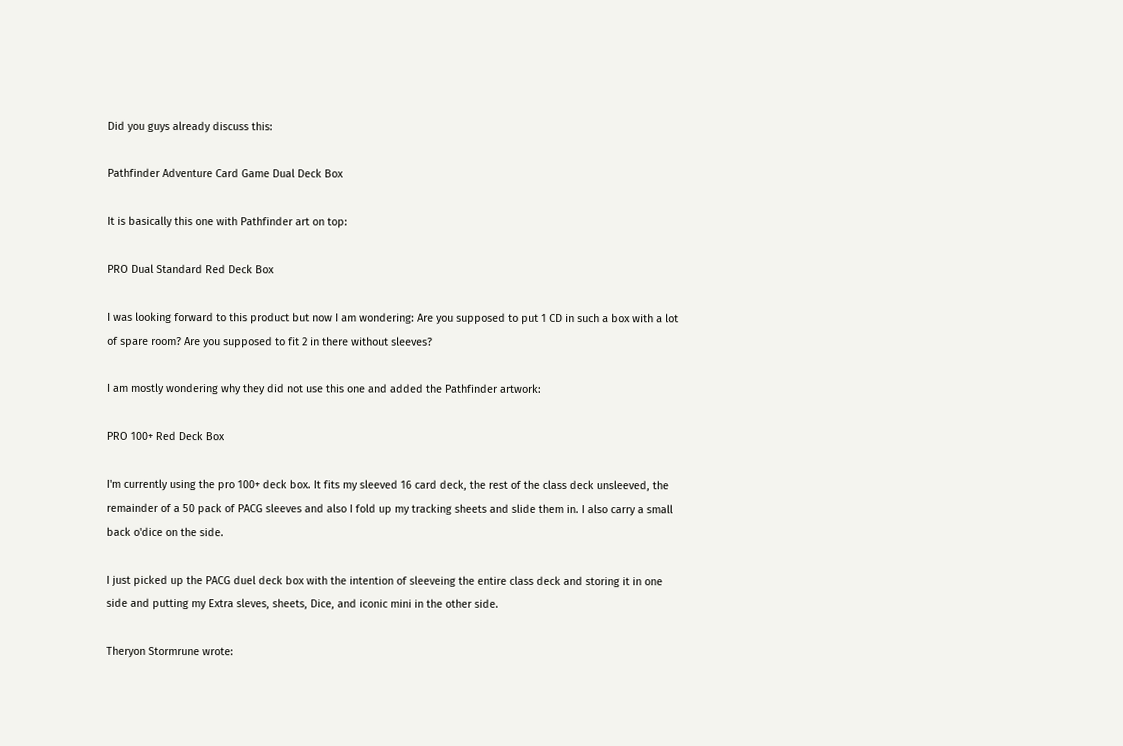Did you guys already discuss this:

Pathfinder Adventure Card Game Dual Deck Box

It is basically this one with Pathfinder art on top:

PRO Dual Standard Red Deck Box

I was looking forward to this product but now I am wondering: Are you supposed to put 1 CD in such a box with a lot of spare room? Are you supposed to fit 2 in there without sleeves?

I am mostly wondering why they did not use this one and added the Pathfinder artwork:

PRO 100+ Red Deck Box

I'm currently using the pro 100+ deck box. It fits my sleeved 16 card deck, the rest of the class deck unsleeved, the remainder of a 50 pack of PACG sleeves and also I fold up my tracking sheets and slide them in. I also carry a small back o'dice on the side.

I just picked up the PACG duel deck box with the intention of sleeveing the entire class deck and storing it in one side and putting my Extra sleves, sheets, Dice, and iconic mini in the other side.

Theryon Stormrune wrote: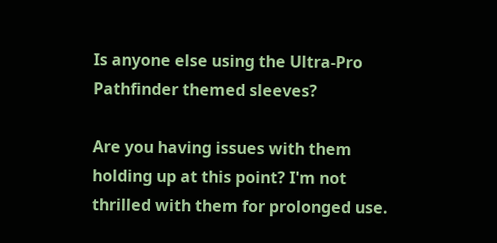Is anyone else using the Ultra-Pro Pathfinder themed sleeves?

Are you having issues with them holding up at this point? I'm not thrilled with them for prolonged use.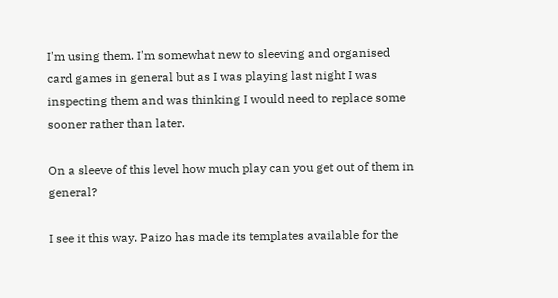I'm using them. I'm somewhat new to sleeving and organised card games in general but as I was playing last night I was inspecting them and was thinking I would need to replace some sooner rather than later.

On a sleeve of this level how much play can you get out of them in general?

I see it this way. Paizo has made its templates available for the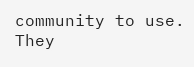community to use. They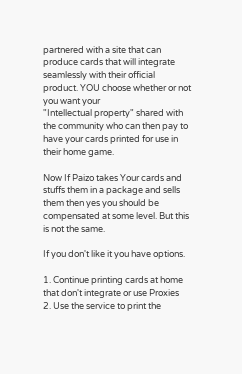partnered with a site that can produce cards that will integrate seamlessly with their official product. YOU choose whether or not you want your
"Intellectual property" shared with the community who can then pay to have your cards printed for use in their home game.

Now If Paizo takes Your cards and stuffs them in a package and sells them then yes you should be compensated at some level. But this is not the same.

If you don't like it you have options.

1. Continue printing cards at home that don't integrate or use Proxies
2. Use the service to print the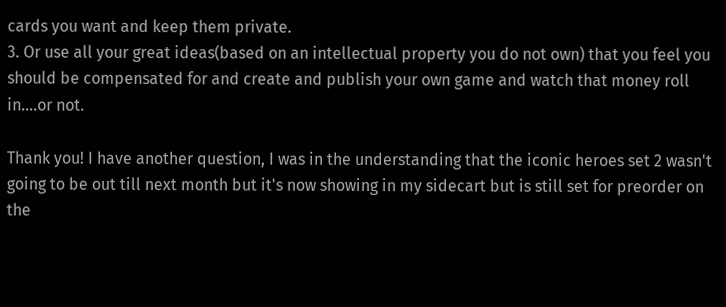cards you want and keep them private.
3. Or use all your great ideas(based on an intellectual property you do not own) that you feel you should be compensated for and create and publish your own game and watch that money roll in....or not.

Thank you! I have another question, I was in the understanding that the iconic heroes set 2 wasn't going to be out till next month but it's now showing in my sidecart but is still set for preorder on the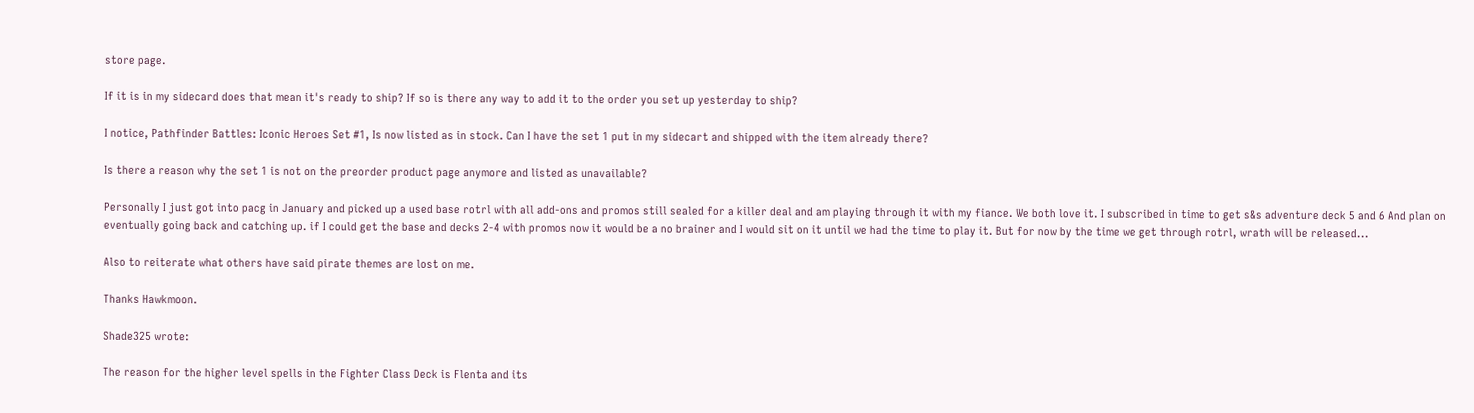store page.

If it is in my sidecard does that mean it's ready to ship? If so is there any way to add it to the order you set up yesterday to ship?

I notice, Pathfinder Battles: Iconic Heroes Set #1, Is now listed as in stock. Can I have the set 1 put in my sidecart and shipped with the item already there?

Is there a reason why the set 1 is not on the preorder product page anymore and listed as unavailable?

Personally I just got into pacg in January and picked up a used base rotrl with all add-ons and promos still sealed for a killer deal and am playing through it with my fiance. We both love it. I subscribed in time to get s&s adventure deck 5 and 6 And plan on eventually going back and catching up. if I could get the base and decks 2-4 with promos now it would be a no brainer and I would sit on it until we had the time to play it. But for now by the time we get through rotrl, wrath will be released...

Also to reiterate what others have said pirate themes are lost on me.

Thanks Hawkmoon.

Shade325 wrote:

The reason for the higher level spells in the Fighter Class Deck is Flenta and its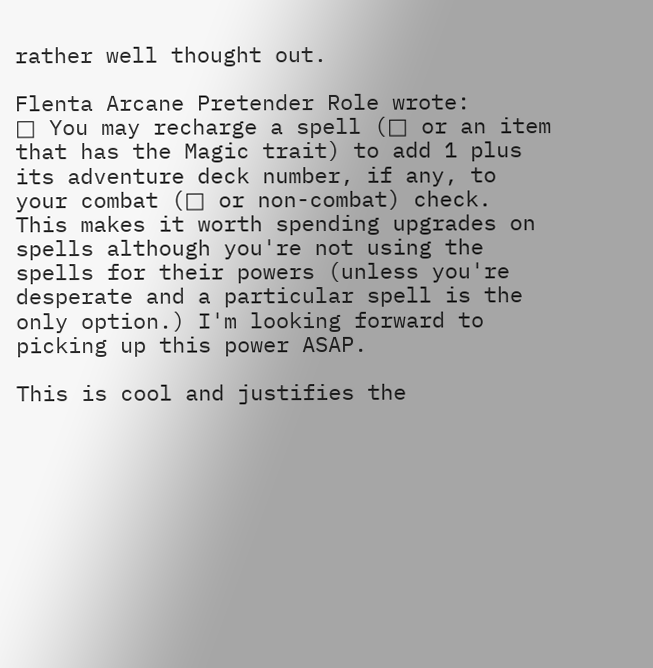rather well thought out.

Flenta Arcane Pretender Role wrote:
□ You may recharge a spell (□ or an item that has the Magic trait) to add 1 plus its adventure deck number, if any, to your combat (□ or non-combat) check.
This makes it worth spending upgrades on spells although you're not using the spells for their powers (unless you're desperate and a particular spell is the only option.) I'm looking forward to picking up this power ASAP.

This is cool and justifies the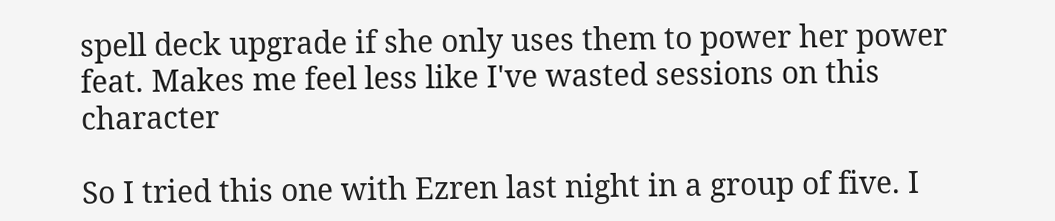spell deck upgrade if she only uses them to power her power feat. Makes me feel less like I've wasted sessions on this character

So I tried this one with Ezren last night in a group of five. I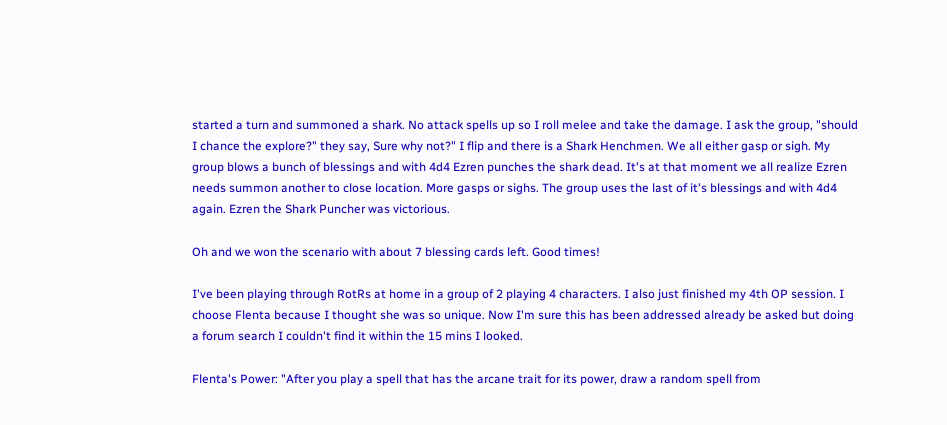started a turn and summoned a shark. No attack spells up so I roll melee and take the damage. I ask the group, "should I chance the explore?" they say, Sure why not?" I flip and there is a Shark Henchmen. We all either gasp or sigh. My group blows a bunch of blessings and with 4d4 Ezren punches the shark dead. It's at that moment we all realize Ezren needs summon another to close location. More gasps or sighs. The group uses the last of it's blessings and with 4d4 again. Ezren the Shark Puncher was victorious.

Oh and we won the scenario with about 7 blessing cards left. Good times!

I've been playing through RotRs at home in a group of 2 playing 4 characters. I also just finished my 4th OP session. I choose Flenta because I thought she was so unique. Now I'm sure this has been addressed already be asked but doing a forum search I couldn't find it within the 15 mins I looked.

Flenta's Power: "After you play a spell that has the arcane trait for its power, draw a random spell from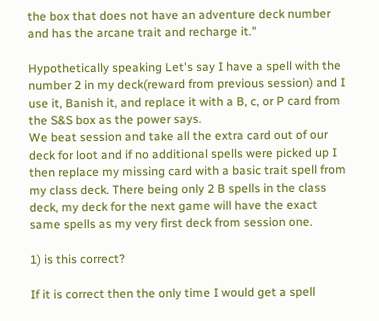the box that does not have an adventure deck number and has the arcane trait and recharge it."

Hypothetically speaking Let's say I have a spell with the number 2 in my deck(reward from previous session) and I use it, Banish it, and replace it with a B, c, or P card from the S&S box as the power says.
We beat session and take all the extra card out of our deck for loot and if no additional spells were picked up I then replace my missing card with a basic trait spell from my class deck. There being only 2 B spells in the class deck, my deck for the next game will have the exact same spells as my very first deck from session one.

1) is this correct?

If it is correct then the only time I would get a spell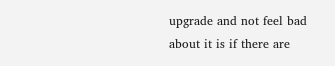upgrade and not feel bad about it is if there are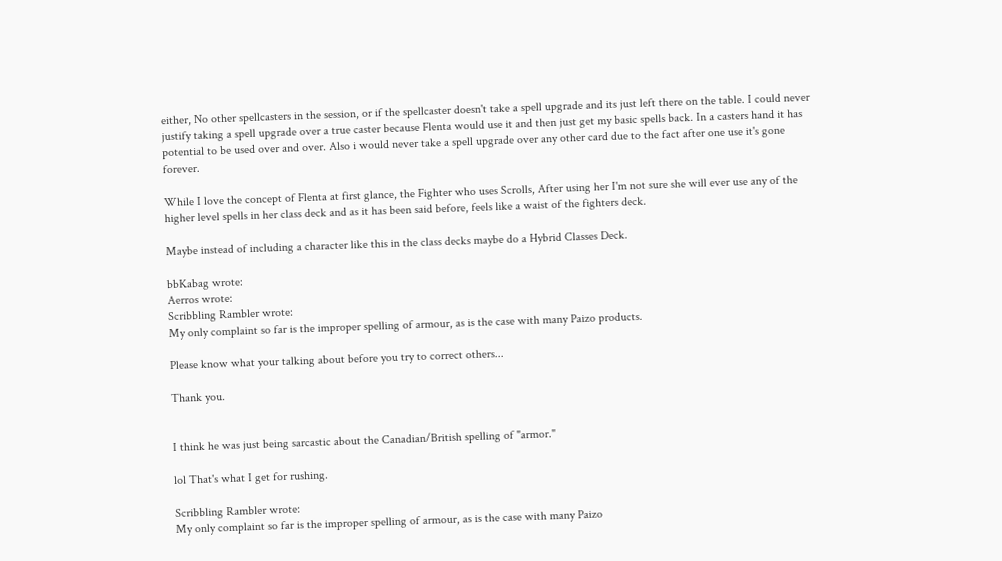either, No other spellcasters in the session, or if the spellcaster doesn't take a spell upgrade and its just left there on the table. I could never justify taking a spell upgrade over a true caster because Flenta would use it and then just get my basic spells back. In a casters hand it has potential to be used over and over. Also i would never take a spell upgrade over any other card due to the fact after one use it's gone forever.

While I love the concept of Flenta at first glance, the Fighter who uses Scrolls, After using her I'm not sure she will ever use any of the higher level spells in her class deck and as it has been said before, feels like a waist of the fighters deck.

Maybe instead of including a character like this in the class decks maybe do a Hybrid Classes Deck.

bbKabag wrote:
Aerros wrote:
Scribbling Rambler wrote:
My only complaint so far is the improper spelling of armour, as is the case with many Paizo products.

Please know what your talking about before you try to correct others...

Thank you.


I think he was just being sarcastic about the Canadian/British spelling of "armor."

lol That's what I get for rushing.

Scribbling Rambler wrote:
My only complaint so far is the improper spelling of armour, as is the case with many Paizo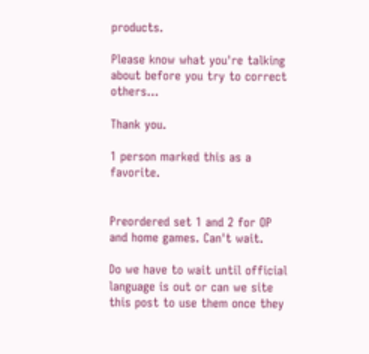products.

Please know what you're talking about before you try to correct others...

Thank you.

1 person marked this as a favorite.


Preordered set 1 and 2 for OP and home games. Can't wait.

Do we have to wait until official language is out or can we site this post to use them once they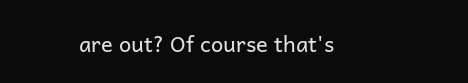are out? Of course that's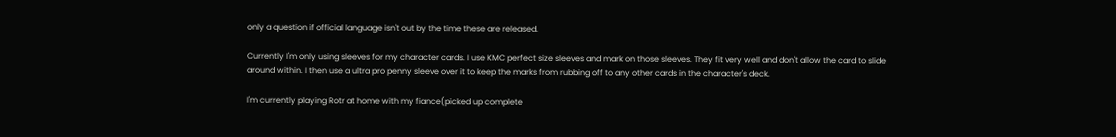only a question if official language isn't out by the time these are released.

Currently I'm only using sleeves for my character cards. I use KMC perfect size sleeves and mark on those sleeves. They fit very well and don't allow the card to slide around within. I then use a ultra pro penny sleeve over it to keep the marks from rubbing off to any other cards in the character's deck.

I'm currently playing Rotr at home with my fiance(picked up complete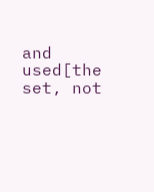and used[the set, not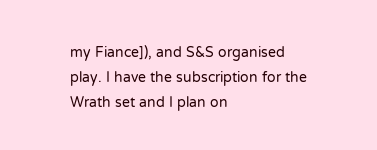my Fiance]), and S&S organised play. I have the subscription for the Wrath set and I plan on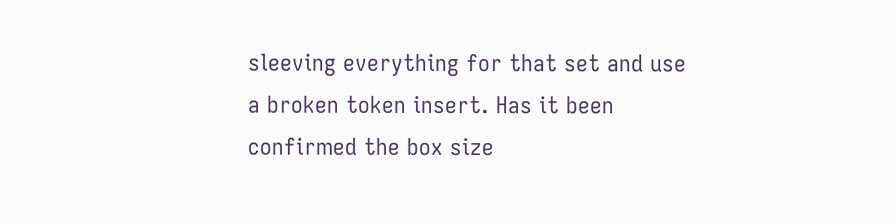sleeving everything for that set and use a broken token insert. Has it been confirmed the box size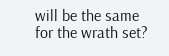will be the same for the wrath set?